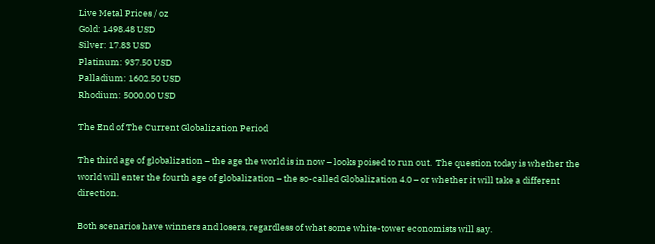Live Metal Prices / oz
Gold: 1498.48 USD
Silver: 17.83 USD
Platinum: 937.50 USD
Palladium: 1602.50 USD
Rhodium: 5000.00 USD

The End of The Current Globalization Period

The third age of globalization – the age the world is in now – looks poised to run out.  The question today is whether the world will enter the fourth age of globalization – the so-called Globalization 4.0 – or whether it will take a different direction.

Both scenarios have winners and losers, regardless of what some white-tower economists will say.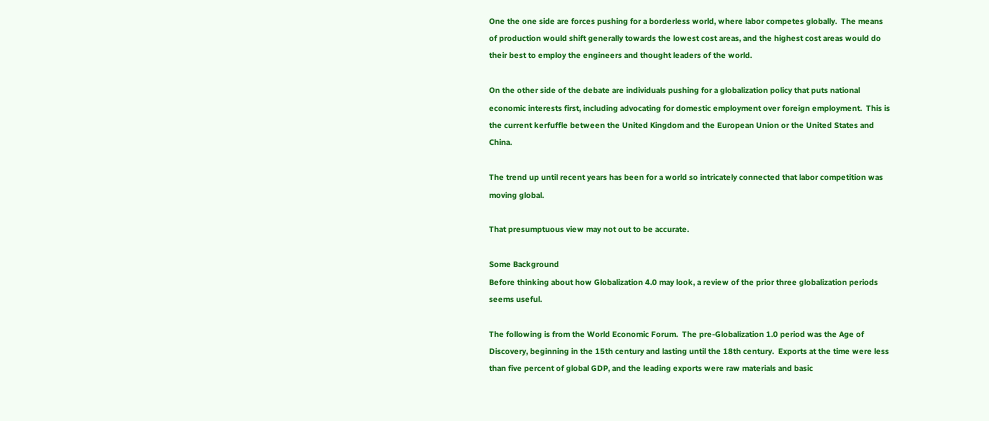One the one side are forces pushing for a borderless world, where labor competes globally.  The means of production would shift generally towards the lowest cost areas, and the highest cost areas would do their best to employ the engineers and thought leaders of the world.

On the other side of the debate are individuals pushing for a globalization policy that puts national economic interests first, including advocating for domestic employment over foreign employment.  This is the current kerfuffle between the United Kingdom and the European Union or the United States and China.

The trend up until recent years has been for a world so intricately connected that labor competition was moving global.

That presumptuous view may not out to be accurate.

Some Background
Before thinking about how Globalization 4.0 may look, a review of the prior three globalization periods seems useful.

The following is from the World Economic Forum.  The pre-Globalization 1.0 period was the Age of Discovery, beginning in the 15th century and lasting until the 18th century.  Exports at the time were less than five percent of global GDP, and the leading exports were raw materials and basic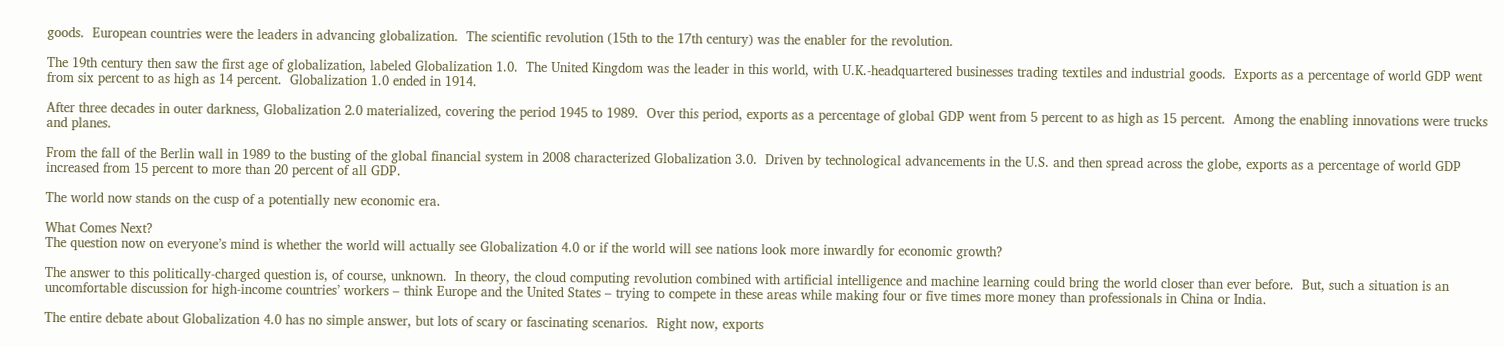goods.  European countries were the leaders in advancing globalization.  The scientific revolution (15th to the 17th century) was the enabler for the revolution.

The 19th century then saw the first age of globalization, labeled Globalization 1.0.  The United Kingdom was the leader in this world, with U.K.-headquartered businesses trading textiles and industrial goods.  Exports as a percentage of world GDP went from six percent to as high as 14 percent.  Globalization 1.0 ended in 1914.

After three decades in outer darkness, Globalization 2.0 materialized, covering the period 1945 to 1989.  Over this period, exports as a percentage of global GDP went from 5 percent to as high as 15 percent.  Among the enabling innovations were trucks and planes.

From the fall of the Berlin wall in 1989 to the busting of the global financial system in 2008 characterized Globalization 3.0.  Driven by technological advancements in the U.S. and then spread across the globe, exports as a percentage of world GDP increased from 15 percent to more than 20 percent of all GDP.

The world now stands on the cusp of a potentially new economic era.

What Comes Next?
The question now on everyone’s mind is whether the world will actually see Globalization 4.0 or if the world will see nations look more inwardly for economic growth?

The answer to this politically-charged question is, of course, unknown.  In theory, the cloud computing revolution combined with artificial intelligence and machine learning could bring the world closer than ever before.  But, such a situation is an uncomfortable discussion for high-income countries’ workers – think Europe and the United States – trying to compete in these areas while making four or five times more money than professionals in China or India.

The entire debate about Globalization 4.0 has no simple answer, but lots of scary or fascinating scenarios.  Right now, exports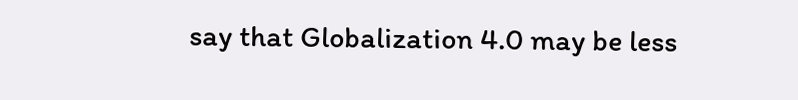say that Globalization 4.0 may be less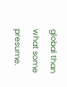global than what some presume.